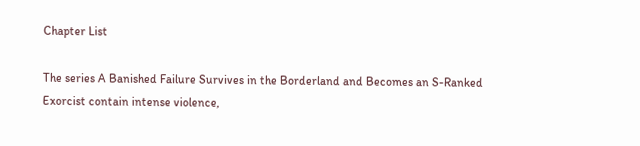Chapter List

The series A Banished Failure Survives in the Borderland and Becomes an S-Ranked Exorcist contain intense violence,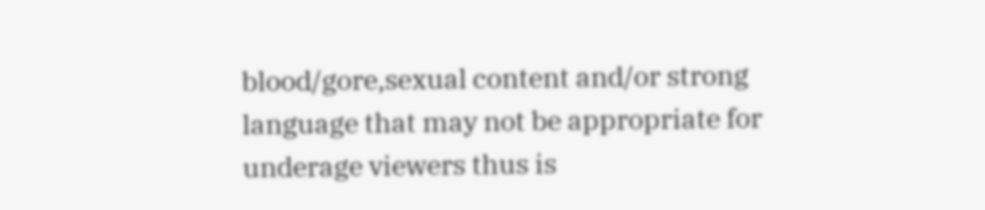blood/gore,sexual content and/or strong language that may not be appropriate for underage viewers thus is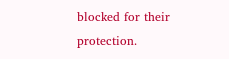blocked for their protection.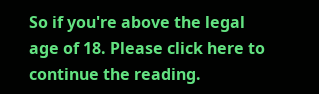So if you're above the legal age of 18. Please click here to continue the reading.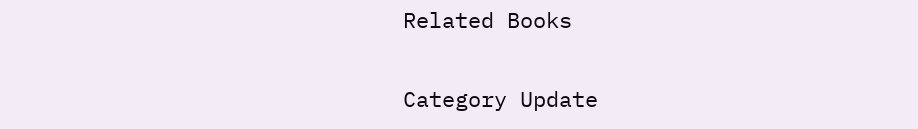Related Books

Category Update